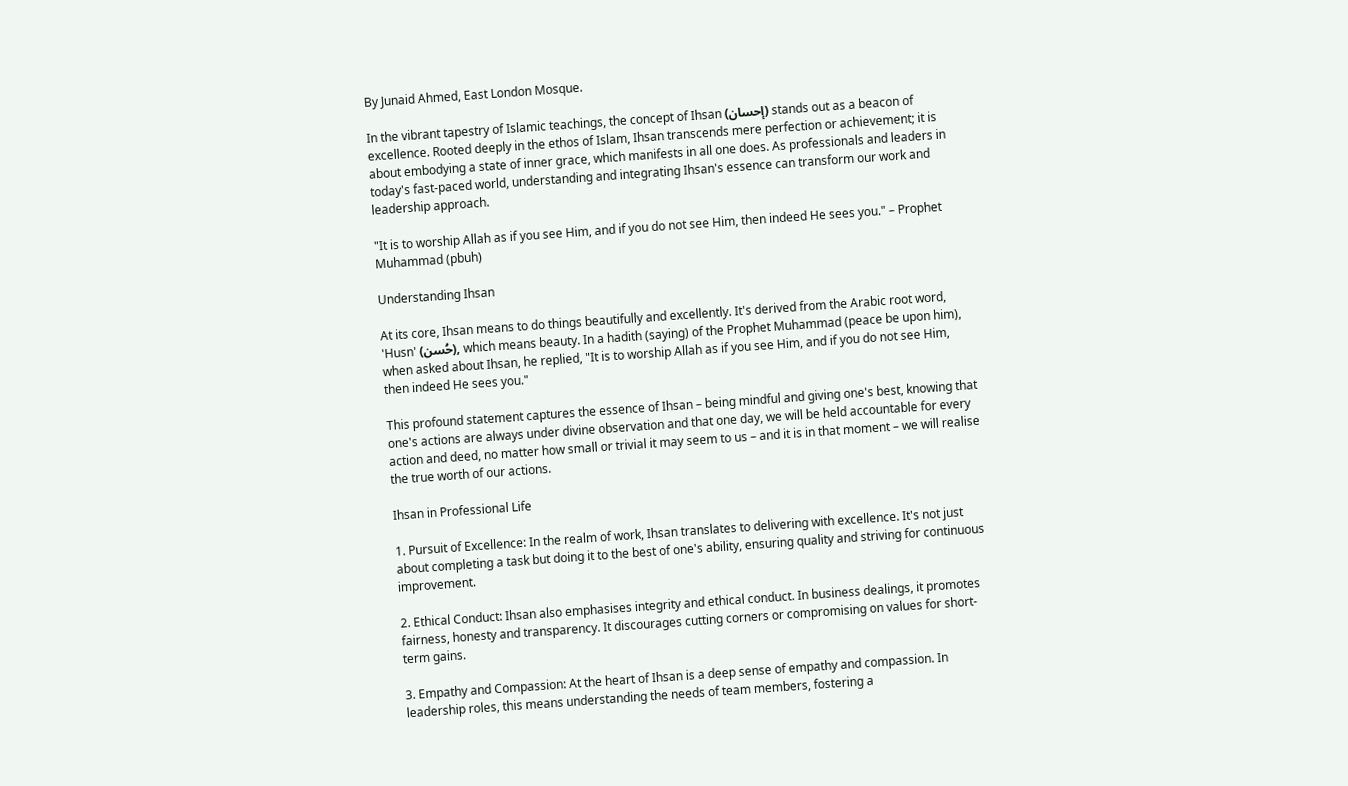By Junaid Ahmed, East London Mosque.

In the vibrant tapestry of Islamic teachings, the concept of Ihsan (إحسان) stands out as a beacon of excellence. Rooted deeply in the ethos of Islam, Ihsan transcends mere perfection or achievement; it is about embodying a state of inner grace, which manifests in all one does. As professionals and leaders in today's fast-paced world, understanding and integrating Ihsan's essence can transform our work and leadership approach.

"It is to worship Allah as if you see Him, and if you do not see Him, then indeed He sees you." – Prophet Muhammad (pbuh)

Understanding Ihsan

At its core, Ihsan means to do things beautifully and excellently. It's derived from the Arabic root word, 'Husn' (حُسن), which means beauty. In a hadith (saying) of the Prophet Muhammad (peace be upon him), when asked about Ihsan, he replied, "It is to worship Allah as if you see Him, and if you do not see Him, then indeed He sees you."

This profound statement captures the essence of Ihsan – being mindful and giving one's best, knowing that one's actions are always under divine observation and that one day, we will be held accountable for every action and deed, no matter how small or trivial it may seem to us – and it is in that moment – we will realise the true worth of our actions.

Ihsan in Professional Life

1. Pursuit of Excellence: In the realm of work, Ihsan translates to delivering with excellence. It's not just about completing a task but doing it to the best of one's ability, ensuring quality and striving for continuous improvement.

2. Ethical Conduct: Ihsan also emphasises integrity and ethical conduct. In business dealings, it promotes fairness, honesty and transparency. It discourages cutting corners or compromising on values for short-term gains.

3. Empathy and Compassion: At the heart of Ihsan is a deep sense of empathy and compassion. In leadership roles, this means understanding the needs of team members, fostering a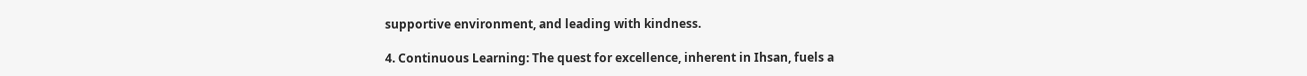supportive environment, and leading with kindness.

4. Continuous Learning: The quest for excellence, inherent in Ihsan, fuels a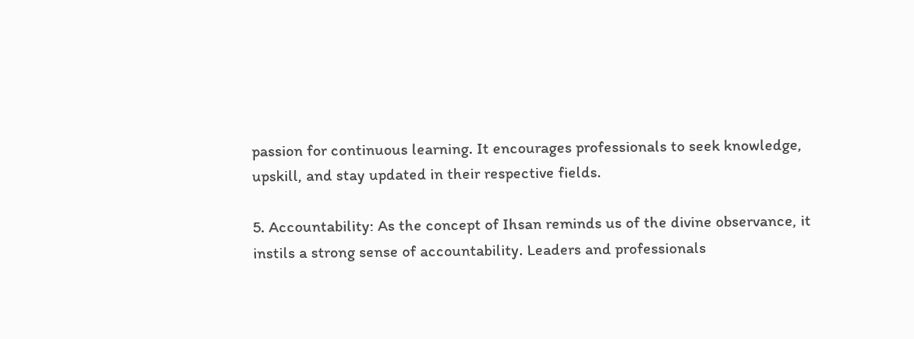passion for continuous learning. It encourages professionals to seek knowledge, upskill, and stay updated in their respective fields.

5. Accountability: As the concept of Ihsan reminds us of the divine observance, it instils a strong sense of accountability. Leaders and professionals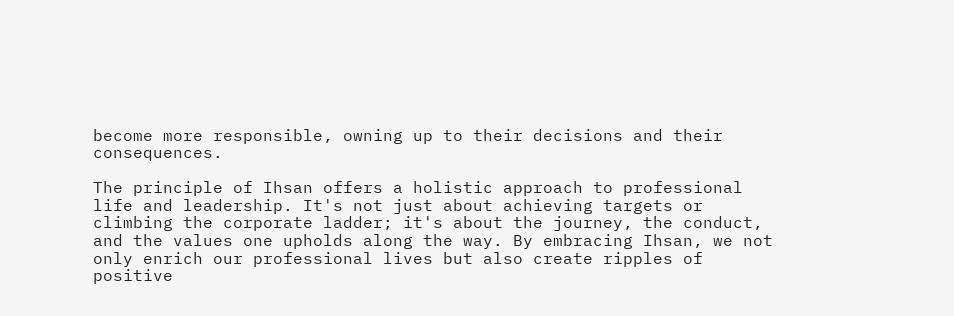become more responsible, owning up to their decisions and their consequences.

The principle of Ihsan offers a holistic approach to professional life and leadership. It's not just about achieving targets or climbing the corporate ladder; it's about the journey, the conduct, and the values one upholds along the way. By embracing Ihsan, we not only enrich our professional lives but also create ripples of positive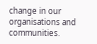change in our organisations and communities.